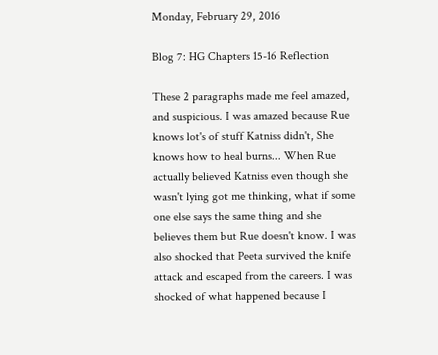Monday, February 29, 2016

Blog 7: HG Chapters 15-16 Reflection

These 2 paragraphs made me feel amazed, and suspicious. I was amazed because Rue knows lot's of stuff Katniss didn't, She knows how to heal burns... When Rue actually believed Katniss even though she wasn't lying got me thinking, what if some one else says the same thing and she believes them but Rue doesn't know. I was also shocked that Peeta survived the knife attack and escaped from the careers. I was shocked of what happened because I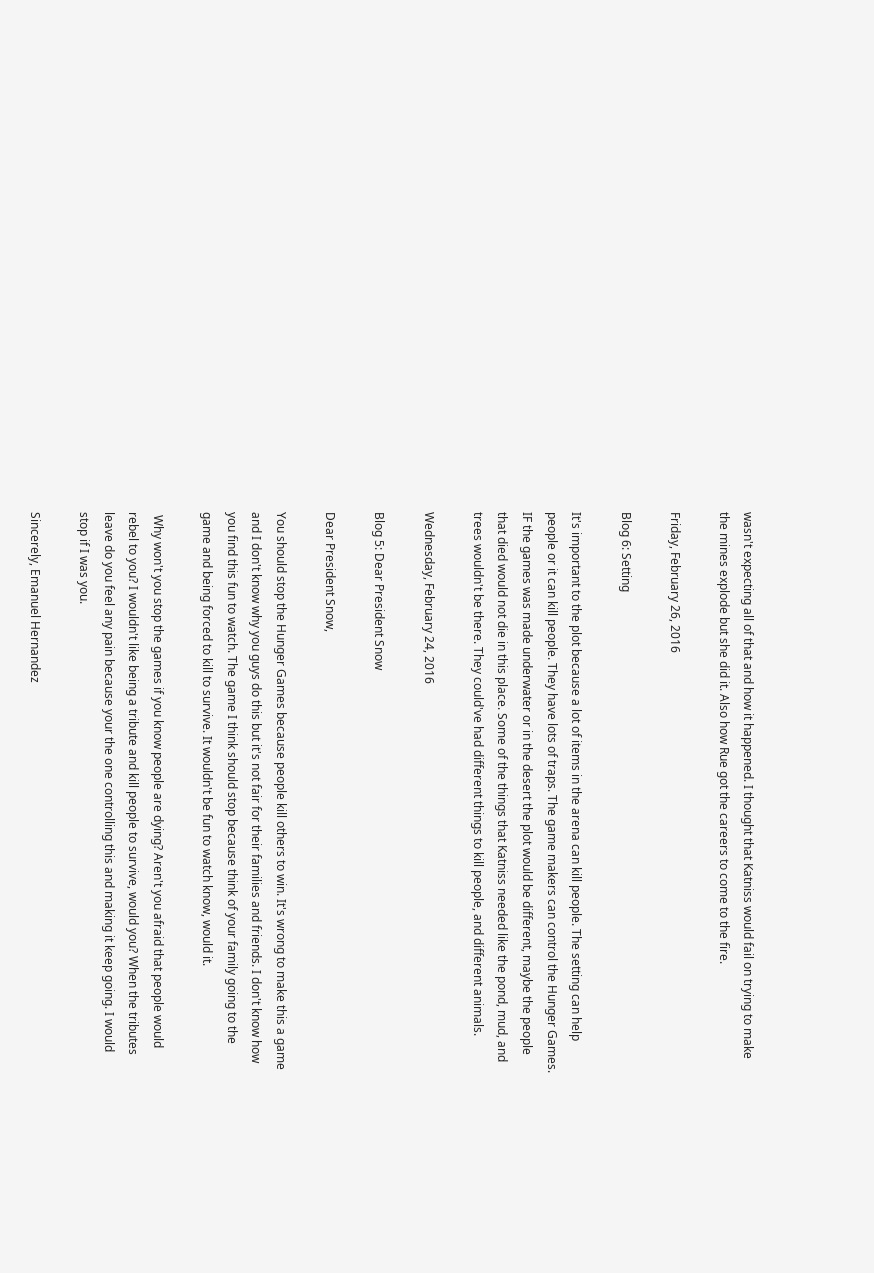wasn't expecting all of that and how it happened. I thought that Katniss would fail on trying to make the mines explode but she did it. Also how Rue got the careers to come to the fire.

Friday, February 26, 2016

Blog 6: Setting

It's important to the plot because a lot of items in the arena can kill people. The setting can help people or it can kill people. They have lots of traps. The game makers can control the Hunger Games. IF the games was made underwater or in the desert the plot would be different, maybe the people that died would not die in this place. Some of the things that Katniss needed like the pond, mud, and trees wouldn't be there. They could've had different things to kill people, and different animals.

Wednesday, February 24, 2016

Blog 5: Dear President Snow

Dear President Snow,

You should stop the Hunger Games because people kill others to win. It's wrong to make this a game and I don't know why you guys do this but it's not fair for their families and friends. I don't know how you find this fun to watch. The game I think should stop because think of your family going to the game and being forced to kill to survive. It wouldn't be fun to watch know, would it.

 Why won't you stop the games if you know people are dying? Aren't you afraid that people would rebel to you? I wouldn't like being a tribute and kill people to survive, would you? When the tributes leave do you feel any pain because your the one controlling this and making it keep going. I would stop if I was you.

Sincerely, Emanuel Hernandez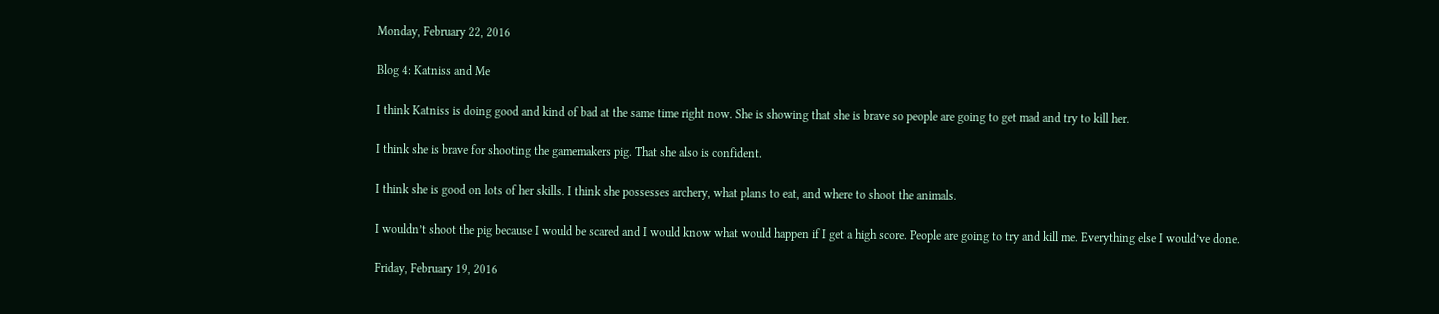Monday, February 22, 2016

Blog 4: Katniss and Me

I think Katniss is doing good and kind of bad at the same time right now. She is showing that she is brave so people are going to get mad and try to kill her.

I think she is brave for shooting the gamemakers pig. That she also is confident.

I think she is good on lots of her skills. I think she possesses archery, what plans to eat, and where to shoot the animals.

I wouldn’t shoot the pig because I would be scared and I would know what would happen if I get a high score. People are going to try and kill me. Everything else I would’ve done.

Friday, February 19, 2016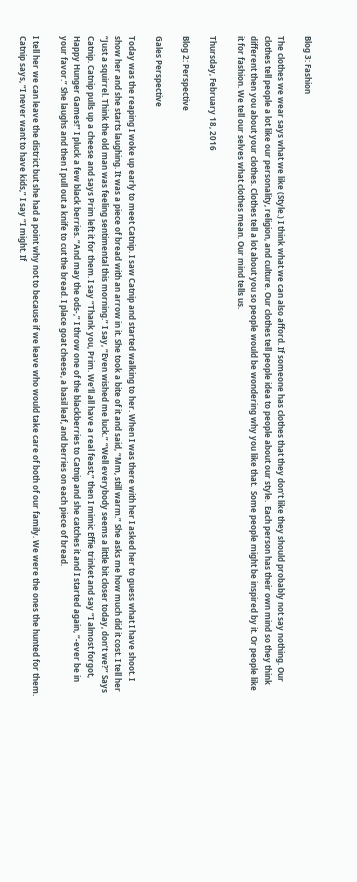Blog 3: Fashion

The clothes we wear says what we like (Style.) I think what we can also afford. If someone has clothes that they don’t like they should probably not say nothing. Our clothes tell people a lot like our personality, religion, and culture. Our clothes tell people idea to people about our style.  Each person has their own mind so they think different then you about your clothes. Clothes tell a lot about you so people would be wondering why you like that.  Some people might be inspired by it. Or people like it for fashion. We tell our selves what clothes mean. Our mind tells us.

Thursday, February 18, 2016

Blog 2: Perspective

Gales Perspective

Today was the reaping I woke up early to meet Catnip. I saw Catnip and started walking to her. When I was there with her I asked her to guess what I have shoot. I show her and she starts laughing. It was a piece of bread with an arrow in it. She took a bite of it and said, “Mm, still warm.” She asks me how much did it cost. I tell her “Just a squirrel. Think the old man was feeling sentimental this morning.” I say, “Even wished me luck.” “Well everybody seems a little bit closer today, don’t we?” Says Catnip. Catnip pulls up a cheese and says Prim left it for them. I say “Thank you, Prim. We’ll all have a real feast,” then I mimic Effie trinket and say “I almost forgot, Happy Hunger Games!” I pluck a few black berries. “And may the ods-,” I throw one of the blackberries to Catnip and she catches it and I started again, “-ever be in your favor.” She laughs and then I pull out a knife to cut the bread. I place goat cheese, a basil leaf, and berries on each piece of bread.

I tell her we can leave the district but she had a point why not to because if we leave who would take care of both of our family. We were the ones the hunted for them. Catnip says, “I never want to have kids,” I say “I might. If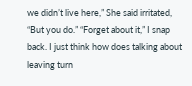we didn’t live here,” She said irritated, “But you do.” “Forget about it,” I snap back. I just think how does talking about leaving turn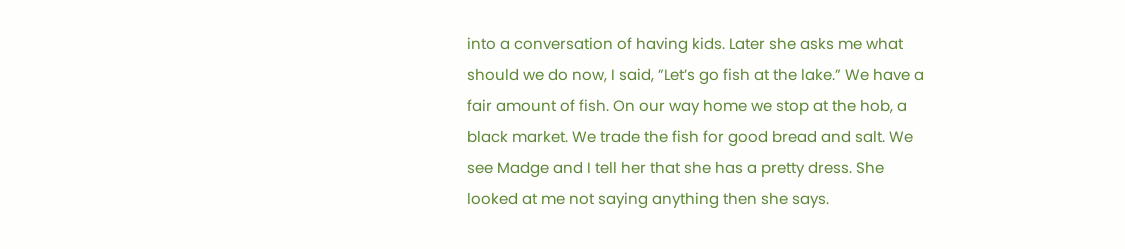into a conversation of having kids. Later she asks me what should we do now, I said, ”Let’s go fish at the lake.” We have a fair amount of fish. On our way home we stop at the hob, a black market. We trade the fish for good bread and salt. We see Madge and I tell her that she has a pretty dress. She looked at me not saying anything then she says.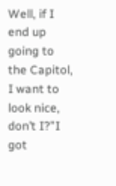Well, if I end up going to the Capitol, I want to look nice, don’t I?”I got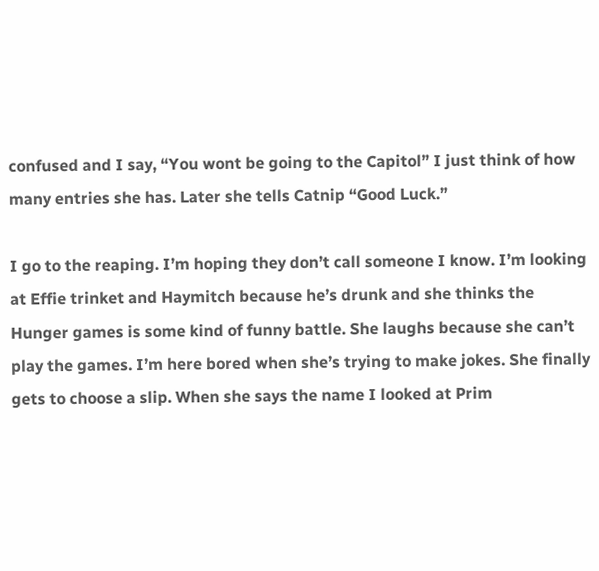confused and I say, “You wont be going to the Capitol” I just think of how many entries she has. Later she tells Catnip “Good Luck.”

I go to the reaping. I’m hoping they don’t call someone I know. I’m looking at Effie trinket and Haymitch because he’s drunk and she thinks the Hunger games is some kind of funny battle. She laughs because she can’t play the games. I’m here bored when she’s trying to make jokes. She finally gets to choose a slip. When she says the name I looked at Prim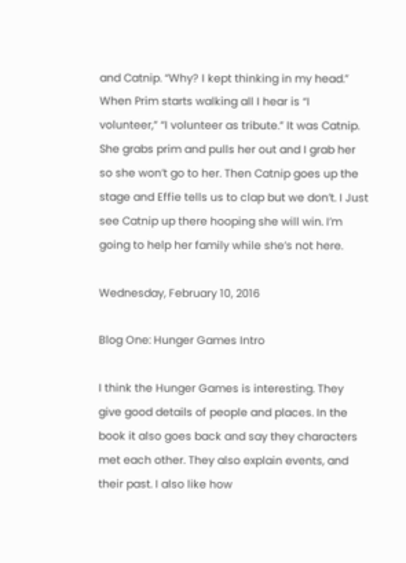and Catnip. “Why? I kept thinking in my head.” When Prim starts walking all I hear is “I volunteer,” “I volunteer as tribute.” It was Catnip. She grabs prim and pulls her out and I grab her so she won’t go to her. Then Catnip goes up the stage and Effie tells us to clap but we don’t. I Just see Catnip up there hooping she will win. I’m going to help her family while she’s not here.

Wednesday, February 10, 2016

Blog One: Hunger Games Intro

I think the Hunger Games is interesting. They give good details of people and places. In the book it also goes back and say they characters met each other. They also explain events, and their past. I also like how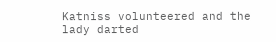Katniss volunteered and the lady darted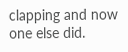clapping and now one else did.